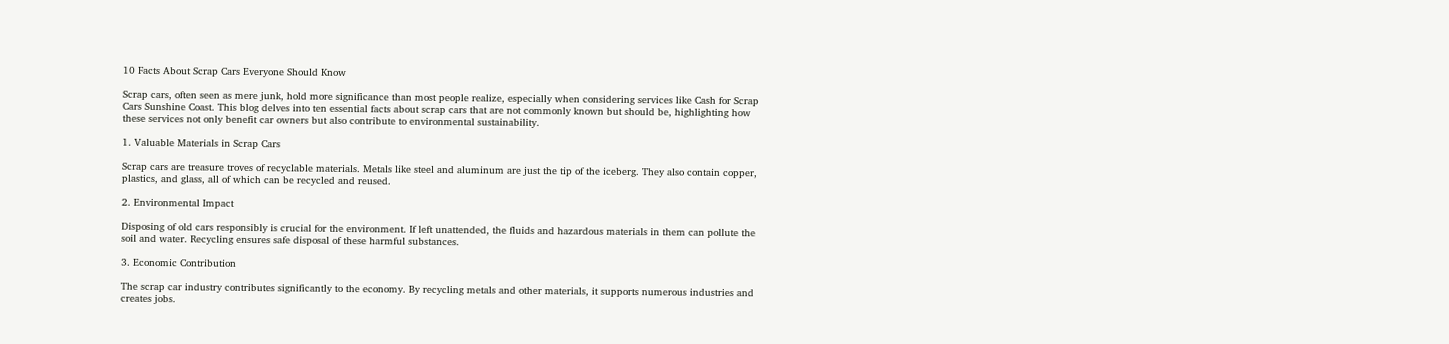10 Facts About Scrap Cars Everyone Should Know

Scrap cars, often seen as mere junk, hold more significance than most people realize, especially when considering services like Cash for Scrap Cars Sunshine Coast. This blog delves into ten essential facts about scrap cars that are not commonly known but should be, highlighting how these services not only benefit car owners but also contribute to environmental sustainability.

1. Valuable Materials in Scrap Cars

Scrap cars are treasure troves of recyclable materials. Metals like steel and aluminum are just the tip of the iceberg. They also contain copper, plastics, and glass, all of which can be recycled and reused.

2. Environmental Impact

Disposing of old cars responsibly is crucial for the environment. If left unattended, the fluids and hazardous materials in them can pollute the soil and water. Recycling ensures safe disposal of these harmful substances.

3. Economic Contribution

The scrap car industry contributes significantly to the economy. By recycling metals and other materials, it supports numerous industries and creates jobs.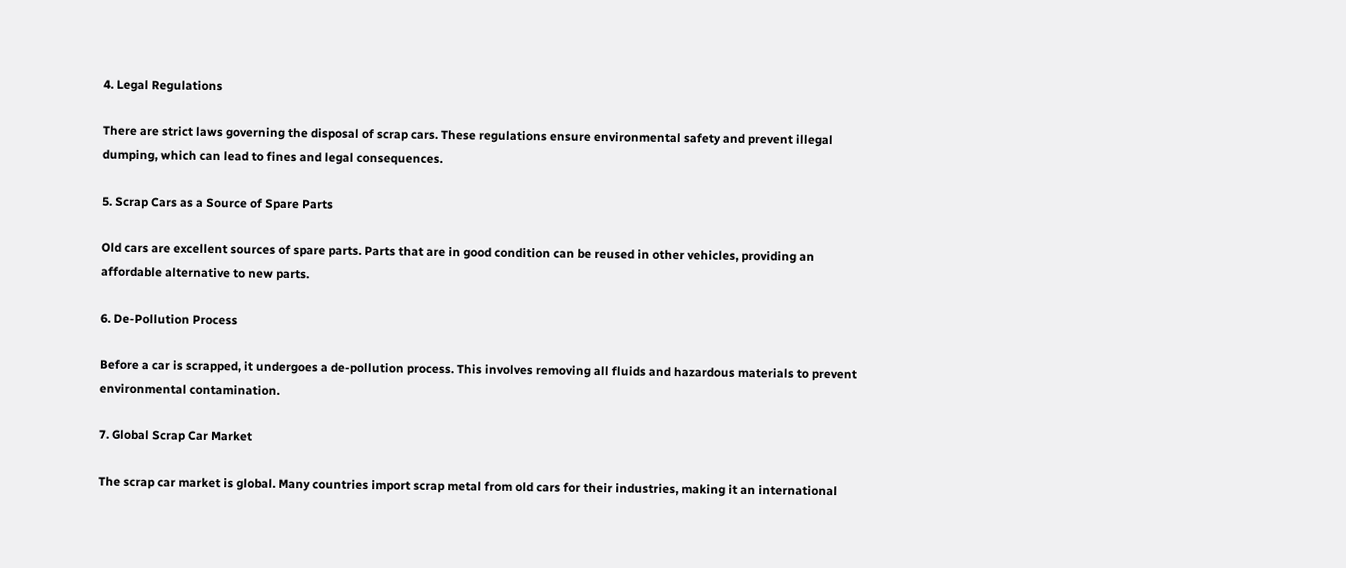4. Legal Regulations

There are strict laws governing the disposal of scrap cars. These regulations ensure environmental safety and prevent illegal dumping, which can lead to fines and legal consequences.

5. Scrap Cars as a Source of Spare Parts

Old cars are excellent sources of spare parts. Parts that are in good condition can be reused in other vehicles, providing an affordable alternative to new parts.

6. De-Pollution Process

Before a car is scrapped, it undergoes a de-pollution process. This involves removing all fluids and hazardous materials to prevent environmental contamination.

7. Global Scrap Car Market

The scrap car market is global. Many countries import scrap metal from old cars for their industries, making it an international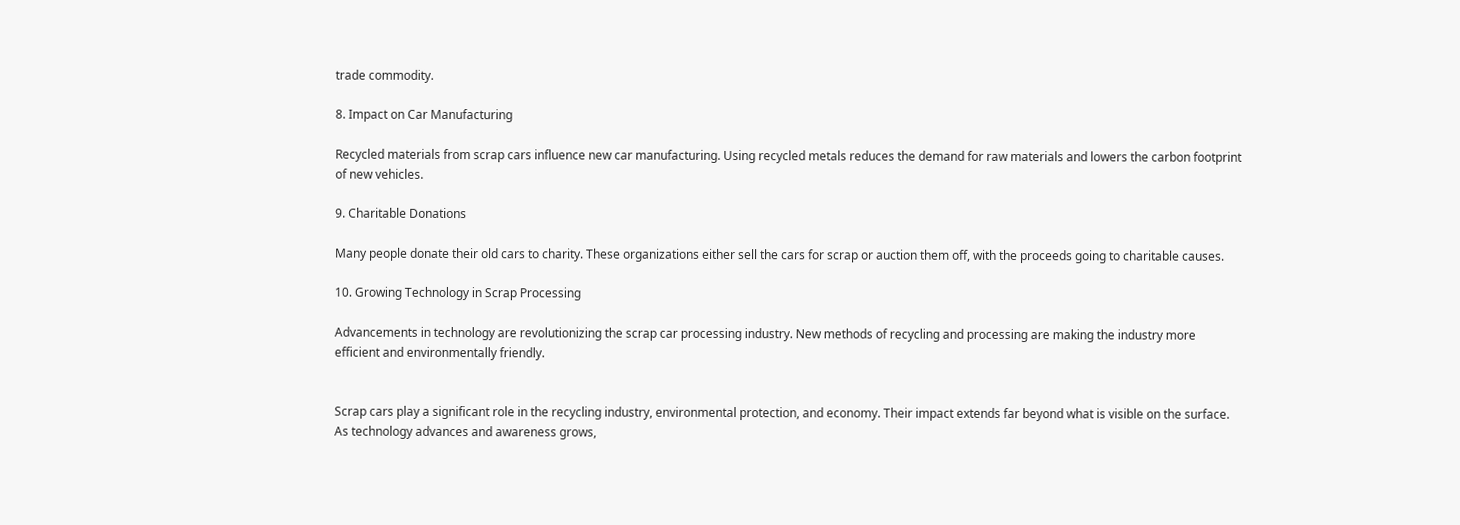trade commodity.

8. Impact on Car Manufacturing

Recycled materials from scrap cars influence new car manufacturing. Using recycled metals reduces the demand for raw materials and lowers the carbon footprint of new vehicles.

9. Charitable Donations

Many people donate their old cars to charity. These organizations either sell the cars for scrap or auction them off, with the proceeds going to charitable causes.

10. Growing Technology in Scrap Processing

Advancements in technology are revolutionizing the scrap car processing industry. New methods of recycling and processing are making the industry more efficient and environmentally friendly.


Scrap cars play a significant role in the recycling industry, environmental protection, and economy. Their impact extends far beyond what is visible on the surface. As technology advances and awareness grows,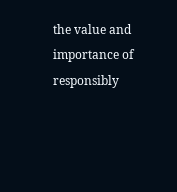the value and importance of responsibly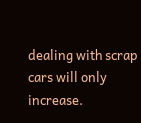dealing with scrap cars will only increase.